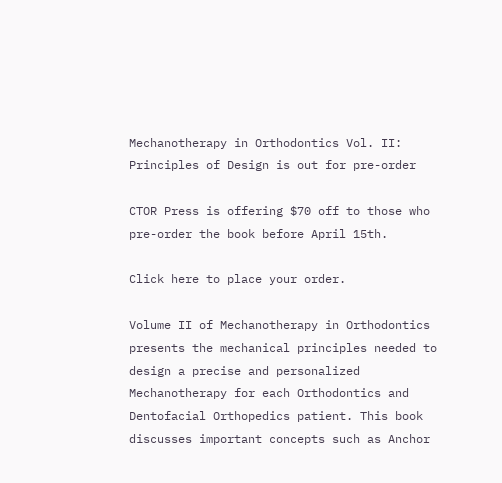Mechanotherapy in Orthodontics Vol. II: Principles of Design is out for pre-order

CTOR Press is offering $70 off to those who pre-order the book before April 15th.

Click here to place your order.

Volume II of Mechanotherapy in Orthodontics presents the mechanical principles needed to design a precise and personalized Mechanotherapy for each Orthodontics and Dentofacial Orthopedics patient. This book discusses important concepts such as Anchor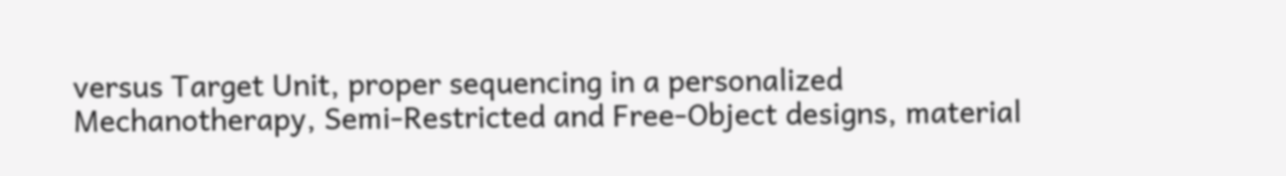versus Target Unit, proper sequencing in a personalized Mechanotherapy, Semi-Restricted and Free-Object designs, material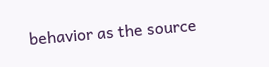behavior as the source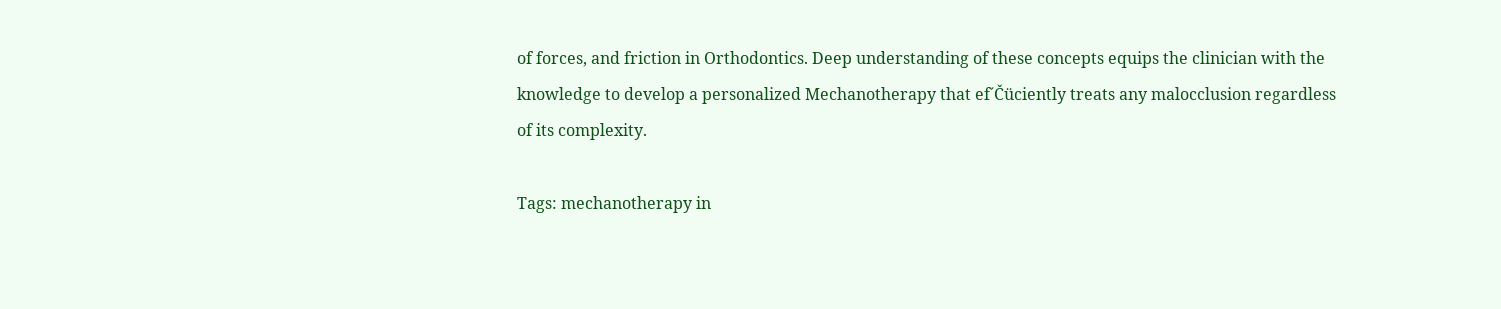of forces, and friction in Orthodontics. Deep understanding of these concepts equips the clinician with the knowledge to develop a personalized Mechanotherapy that ef´Čüciently treats any malocclusion regardless of its complexity.

Tags: mechanotherapy in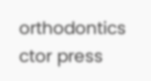orthodontics ctor press